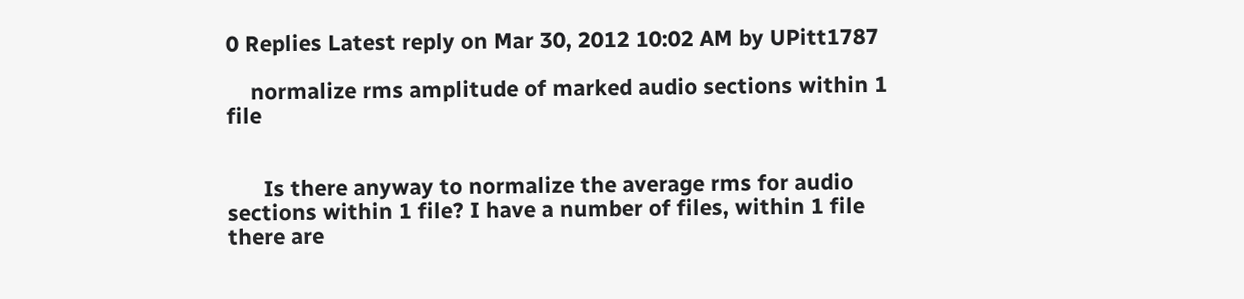0 Replies Latest reply on Mar 30, 2012 10:02 AM by UPitt1787

    normalize rms amplitude of marked audio sections within 1 file


      Is there anyway to normalize the average rms for audio sections within 1 file? I have a number of files, within 1 file there are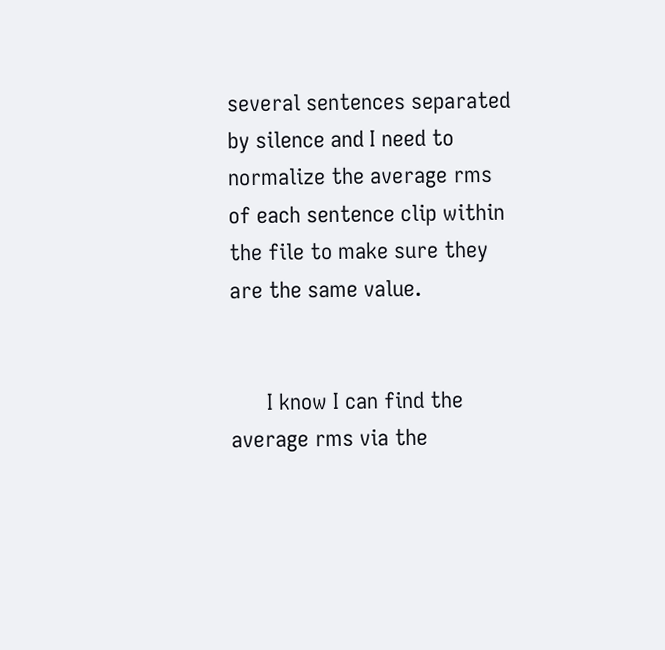several sentences separated by silence and I need to normalize the average rms of each sentence clip within the file to make sure they are the same value.


      I know I can find the average rms via the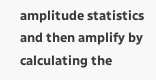amplitude statistics and then amplify by calculating the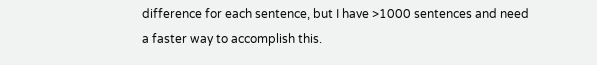difference for each sentence, but I have >1000 sentences and need a faster way to accomplish this.